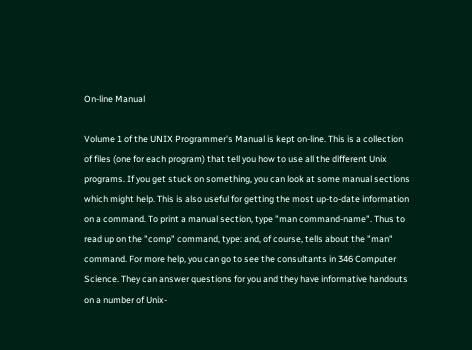On-line Manual

Volume 1 of the UNIX Programmer's Manual is kept on-line. This is a collection of files (one for each program) that tell you how to use all the different Unix programs. If you get stuck on something, you can look at some manual sections which might help. This is also useful for getting the most up-to-date information on a command. To print a manual section, type "man command-name". Thus to read up on the "comp" command, type: and, of course, tells about the "man" command. For more help, you can go to see the consultants in 346 Computer Science. They can answer questions for you and they have informative handouts on a number of Unix-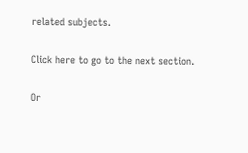related subjects.

Click here to go to the next section.

Or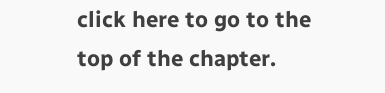click here to go to the top of the chapter.